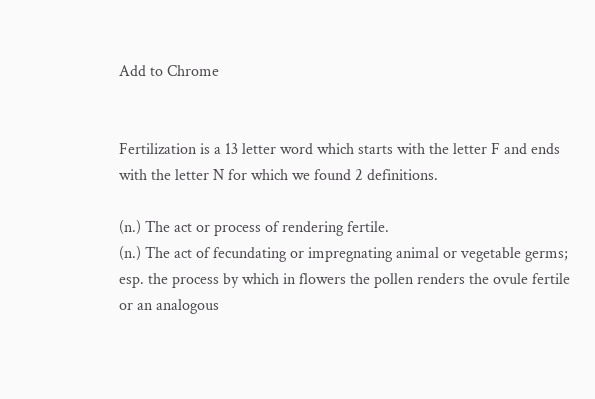Add to Chrome


Fertilization is a 13 letter word which starts with the letter F and ends with the letter N for which we found 2 definitions.

(n.) The act or process of rendering fertile.
(n.) The act of fecundating or impregnating animal or vegetable germs; esp. the process by which in flowers the pollen renders the ovule fertile or an analogous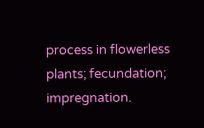process in flowerless plants; fecundation; impregnation.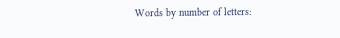Words by number of letters: